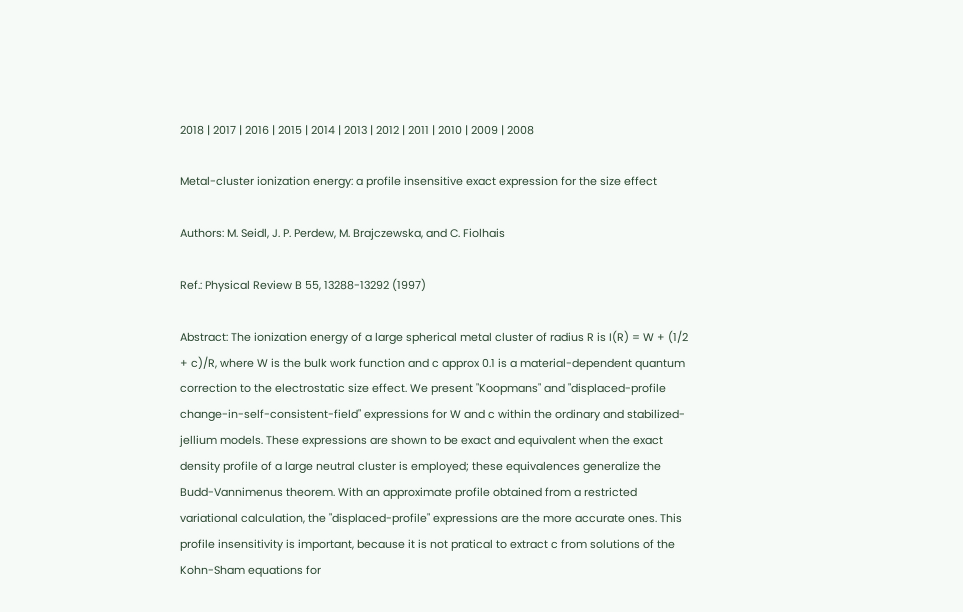2018 | 2017 | 2016 | 2015 | 2014 | 2013 | 2012 | 2011 | 2010 | 2009 | 2008

Metal-cluster ionization energy: a profile insensitive exact expression for the size effect

Authors: M. Seidl, J. P. Perdew, M. Brajczewska, and C. Fiolhais

Ref.: Physical Review B 55, 13288-13292 (1997)

Abstract: The ionization energy of a large spherical metal cluster of radius R is I(R) = W + (1/2 + c)/R, where W is the bulk work function and c approx 0.1 is a material-dependent quantum correction to the electrostatic size effect. We present "Koopmans" and "displaced-profile change-in-self-consistent-field" expressions for W and c within the ordinary and stabilized-jellium models. These expressions are shown to be exact and equivalent when the exact density profile of a large neutral cluster is employed; these equivalences generalize the Budd-Vannimenus theorem. With an approximate profile obtained from a restricted variational calculation, the "displaced-profile" expressions are the more accurate ones. This profile insensitivity is important, because it is not pratical to extract c from solutions of the Kohn-Sham equations for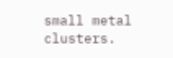small metal clusters.